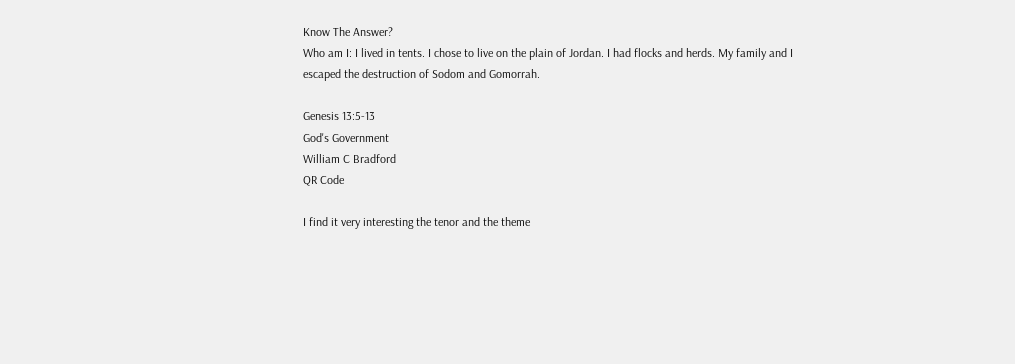Know The Answer?
Who am I: I lived in tents. I chose to live on the plain of Jordan. I had flocks and herds. My family and I escaped the destruction of Sodom and Gomorrah.

Genesis 13:5-13
God's Government
William C Bradford
QR Code

I find it very interesting the tenor and the theme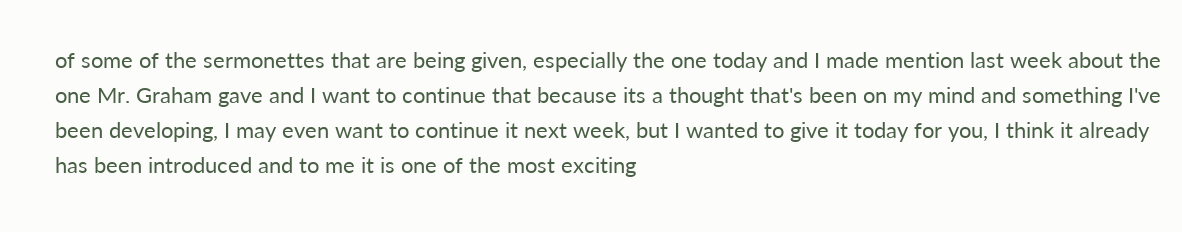of some of the sermonettes that are being given, especially the one today and I made mention last week about the one Mr. Graham gave and I want to continue that because its a thought that's been on my mind and something I've been developing, I may even want to continue it next week, but I wanted to give it today for you, I think it already has been introduced and to me it is one of the most exciting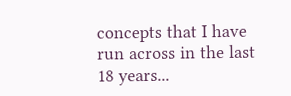concepts that I have run across in the last 18 years...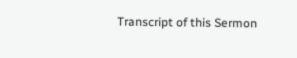Transcript of this Sermon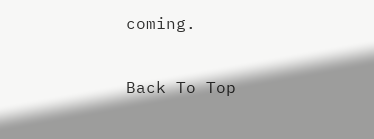coming.

Back To Top